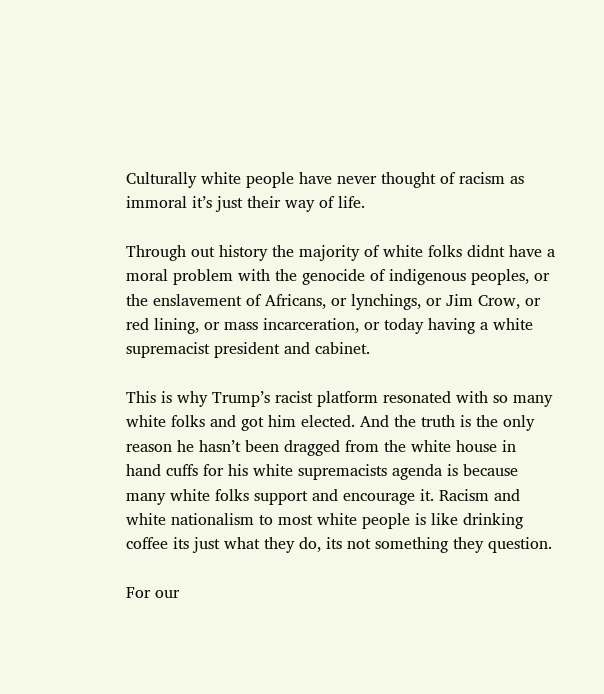Culturally white people have never thought of racism as immoral it’s just their way of life.

Through out history the majority of white folks didnt have a moral problem with the genocide of indigenous peoples, or the enslavement of Africans, or lynchings, or Jim Crow, or red lining, or mass incarceration, or today having a white supremacist president and cabinet.

This is why Trump’s racist platform resonated with so many white folks and got him elected. And the truth is the only reason he hasn’t been dragged from the white house in hand cuffs for his white supremacists agenda is because many white folks support and encourage it. Racism and white nationalism to most white people is like drinking coffee its just what they do, its not something they question.

For our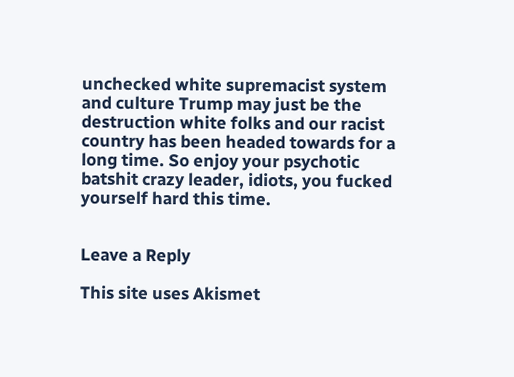unchecked white supremacist system and culture Trump may just be the destruction white folks and our racist country has been headed towards for a long time. So enjoy your psychotic batshit crazy leader, idiots, you fucked yourself hard this time.


Leave a Reply

This site uses Akismet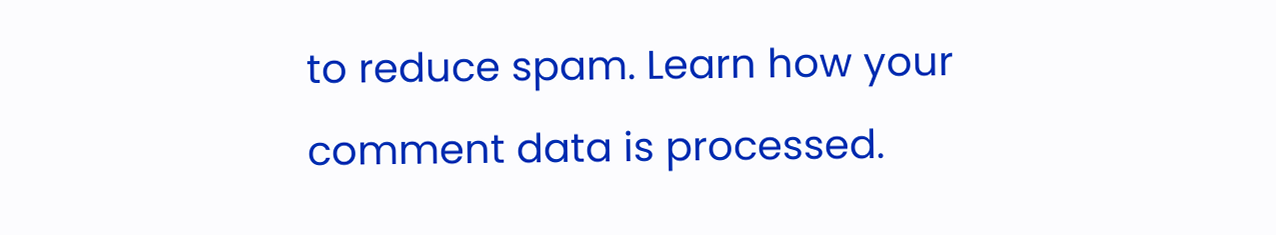to reduce spam. Learn how your comment data is processed.